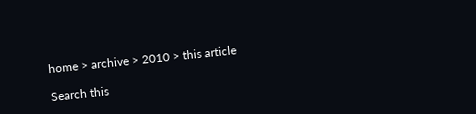home > archive > 2010 > this article

Search this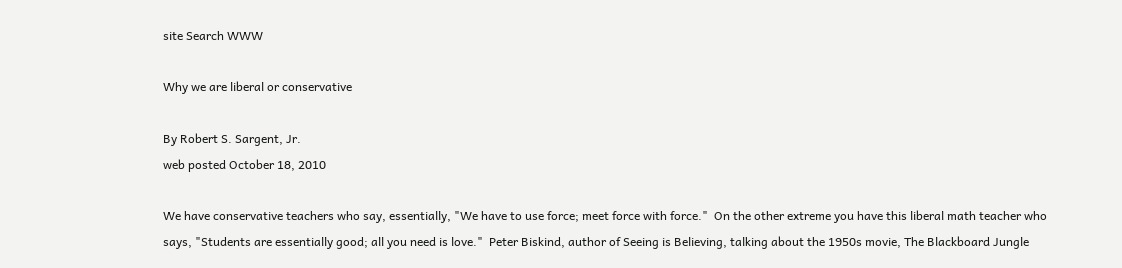site Search WWW

Why we are liberal or conservative

By Robert S. Sargent, Jr.
web posted October 18, 2010

We have conservative teachers who say, essentially, "We have to use force; meet force with force."  On the other extreme you have this liberal math teacher who says, "Students are essentially good; all you need is love."  Peter Biskind, author of Seeing is Believing, talking about the 1950s movie, The Blackboard Jungle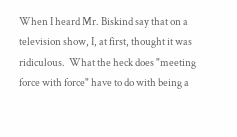When I heard Mr. Biskind say that on a television show, I, at first, thought it was ridiculous.  What the heck does "meeting force with force" have to do with being a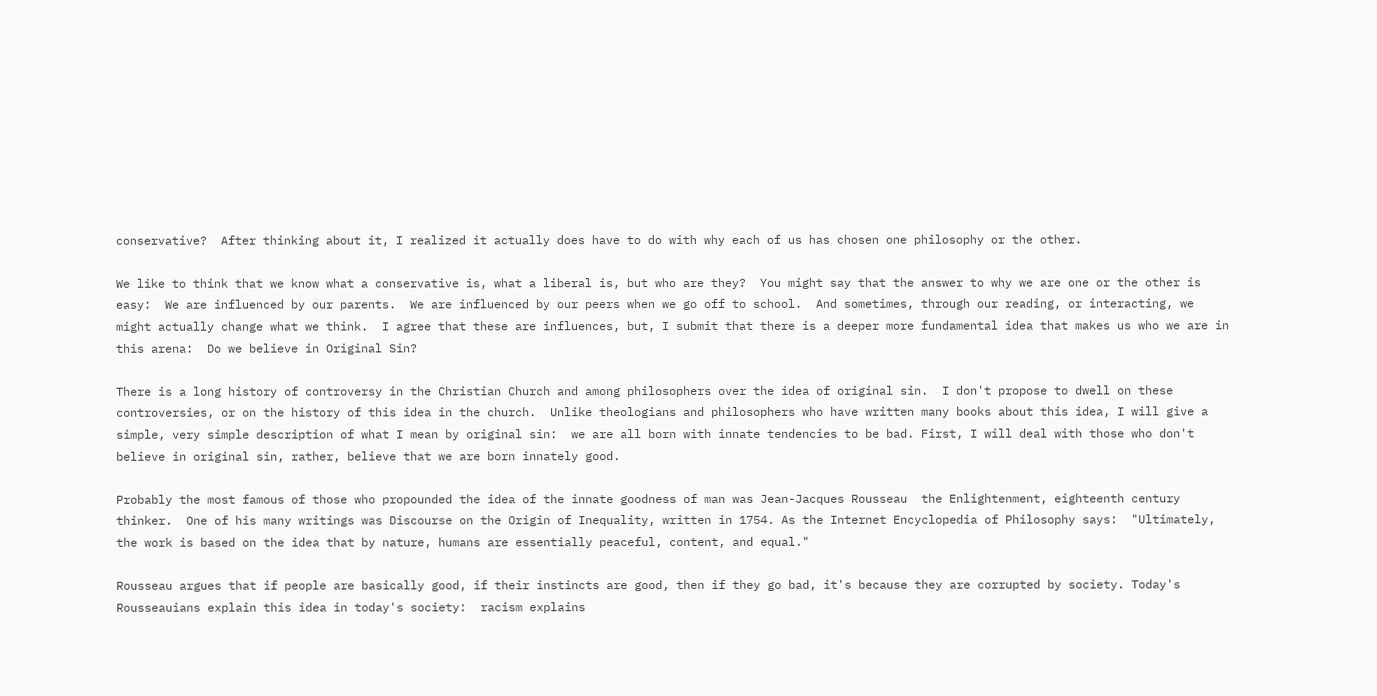conservative?  After thinking about it, I realized it actually does have to do with why each of us has chosen one philosophy or the other.

We like to think that we know what a conservative is, what a liberal is, but who are they?  You might say that the answer to why we are one or the other is easy:  We are influenced by our parents.  We are influenced by our peers when we go off to school.  And sometimes, through our reading, or interacting, we might actually change what we think.  I agree that these are influences, but, I submit that there is a deeper more fundamental idea that makes us who we are in this arena:  Do we believe in Original Sin?

There is a long history of controversy in the Christian Church and among philosophers over the idea of original sin.  I don't propose to dwell on these controversies, or on the history of this idea in the church.  Unlike theologians and philosophers who have written many books about this idea, I will give a simple, very simple description of what I mean by original sin:  we are all born with innate tendencies to be bad. First, I will deal with those who don't believe in original sin, rather, believe that we are born innately good.

Probably the most famous of those who propounded the idea of the innate goodness of man was Jean-Jacques Rousseau  the Enlightenment, eighteenth century thinker.  One of his many writings was Discourse on the Origin of Inequality, written in 1754. As the Internet Encyclopedia of Philosophy says:  "Ultimately, the work is based on the idea that by nature, humans are essentially peaceful, content, and equal."

Rousseau argues that if people are basically good, if their instincts are good, then if they go bad, it's because they are corrupted by society. Today's Rousseauians explain this idea in today's society:  racism explains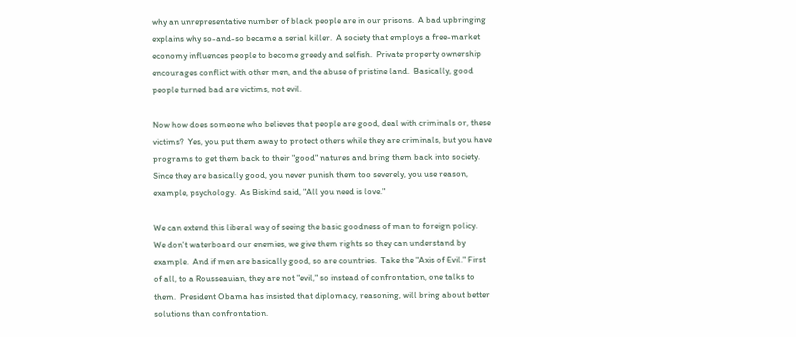why an unrepresentative number of black people are in our prisons.  A bad upbringing explains why so-and-so became a serial killer.  A society that employs a free-market economy influences people to become greedy and selfish.  Private property ownership encourages conflict with other men, and the abuse of pristine land.  Basically, good people turned bad are victims, not evil.

Now how does someone who believes that people are good, deal with criminals or, these victims?  Yes, you put them away to protect others while they are criminals, but you have programs to get them back to their "good" natures and bring them back into society.  Since they are basically good, you never punish them too severely, you use reason, example, psychology.  As Biskind said, "All you need is love."

We can extend this liberal way of seeing the basic goodness of man to foreign policy.  We don't waterboard our enemies, we give them rights so they can understand by example.  And if men are basically good, so are countries.  Take the "Axis of Evil." First of all, to a Rousseauian, they are not "evil," so instead of confrontation, one talks to them.  President Obama has insisted that diplomacy, reasoning, will bring about better solutions than confrontation.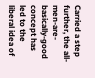Carried a step further, the all-men-are-basically-good concept has led to the liberal idea of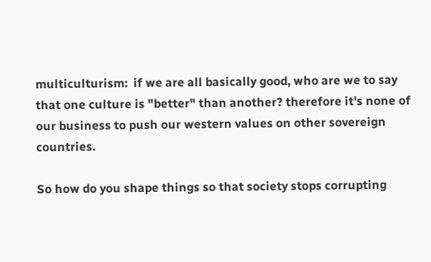multiculturism:  if we are all basically good, who are we to say that one culture is "better" than another? therefore it's none of our business to push our western values on other sovereign countries.

So how do you shape things so that society stops corrupting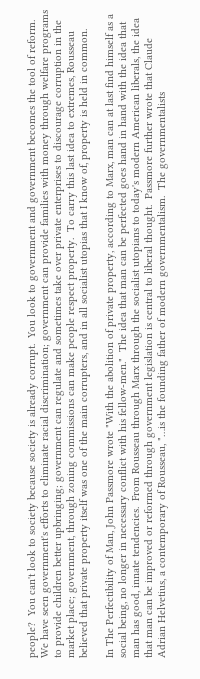people?  You can't look to society because society is already corrupt.  You look to government and government becomes the tool of reform.  We have seen government's efforts to eliminate racial discrimination; government can provide families with money through welfare programs to provide children better upbringing; government can regulate and sometimes take over private enterprises to discourage corruption in the market place; government, through zoning commissions can make people respect property.  To carry this last idea to extremes, Rousseau believed that private property itself was one of the main corrupters, and in all socialist utopias that I know of, property is held in common.

In The Perfectibility of Man, John Passmore wrote "With the abolition of private property, according to Marx, man can at last find himself as a social being, no longer in necessary conflict with his fellow-men."  The idea that man can be perfected goes hand in hand with the idea that man has good, innate tendencies.  From Rousseau through Marx through the socialist utopians to today's modern American liberals, the idea that man can be improved or reformed through government legislation is central to liberal thought.  Passmore further wrote that Claude Adrian Helvetius, a contemporary of Rousseau, "…is the founding father of modern governmentalism.  The governmentalists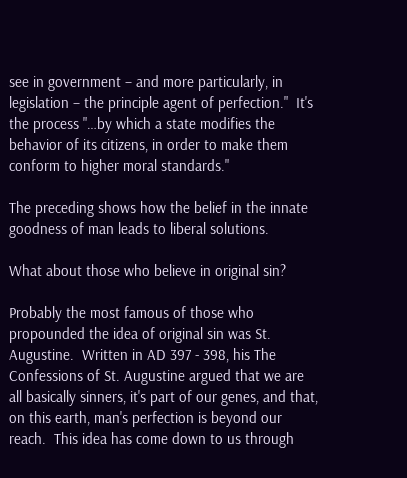see in government – and more particularly, in legislation – the principle agent of perfection."  It's the process "…by which a state modifies the behavior of its citizens, in order to make them conform to higher moral standards."

The preceding shows how the belief in the innate goodness of man leads to liberal solutions.

What about those who believe in original sin?

Probably the most famous of those who propounded the idea of original sin was St. Augustine.  Written in AD 397 - 398, his The Confessions of St. Augustine argued that we are all basically sinners, it's part of our genes, and that, on this earth, man's perfection is beyond our reach.  This idea has come down to us through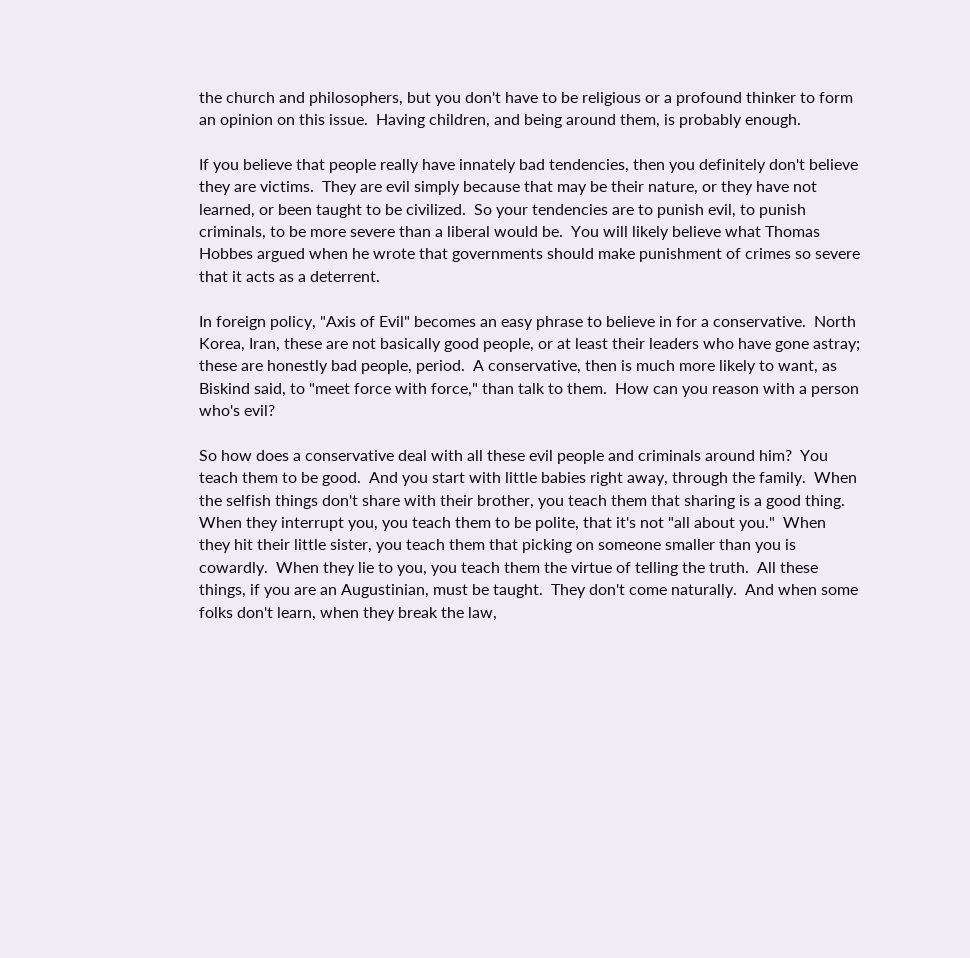the church and philosophers, but you don't have to be religious or a profound thinker to form an opinion on this issue.  Having children, and being around them, is probably enough.

If you believe that people really have innately bad tendencies, then you definitely don't believe they are victims.  They are evil simply because that may be their nature, or they have not learned, or been taught to be civilized.  So your tendencies are to punish evil, to punish criminals, to be more severe than a liberal would be.  You will likely believe what Thomas Hobbes argued when he wrote that governments should make punishment of crimes so severe that it acts as a deterrent.

In foreign policy, "Axis of Evil" becomes an easy phrase to believe in for a conservative.  North Korea, Iran, these are not basically good people, or at least their leaders who have gone astray; these are honestly bad people, period.  A conservative, then is much more likely to want, as Biskind said, to "meet force with force," than talk to them.  How can you reason with a person who's evil?

So how does a conservative deal with all these evil people and criminals around him?  You teach them to be good.  And you start with little babies right away, through the family.  When the selfish things don't share with their brother, you teach them that sharing is a good thing.  When they interrupt you, you teach them to be polite, that it's not "all about you."  When they hit their little sister, you teach them that picking on someone smaller than you is cowardly.  When they lie to you, you teach them the virtue of telling the truth.  All these things, if you are an Augustinian, must be taught.  They don't come naturally.  And when some folks don't learn, when they break the law,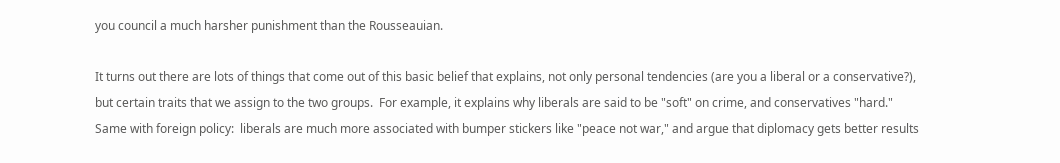you council a much harsher punishment than the Rousseauian.

It turns out there are lots of things that come out of this basic belief that explains, not only personal tendencies (are you a liberal or a conservative?), but certain traits that we assign to the two groups.  For example, it explains why liberals are said to be "soft" on crime, and conservatives "hard."  Same with foreign policy:  liberals are much more associated with bumper stickers like "peace not war," and argue that diplomacy gets better results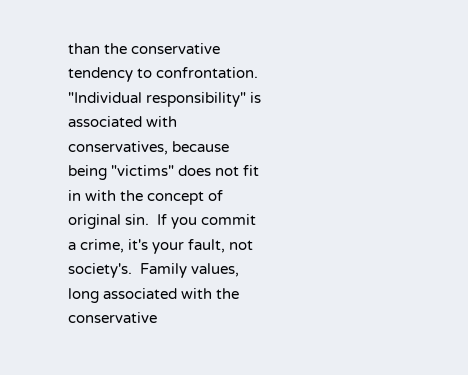than the conservative tendency to confrontation.  "Individual responsibility" is associated with conservatives, because being "victims" does not fit in with the concept of original sin.  If you commit a crime, it's your fault, not society's.  Family values, long associated with the conservative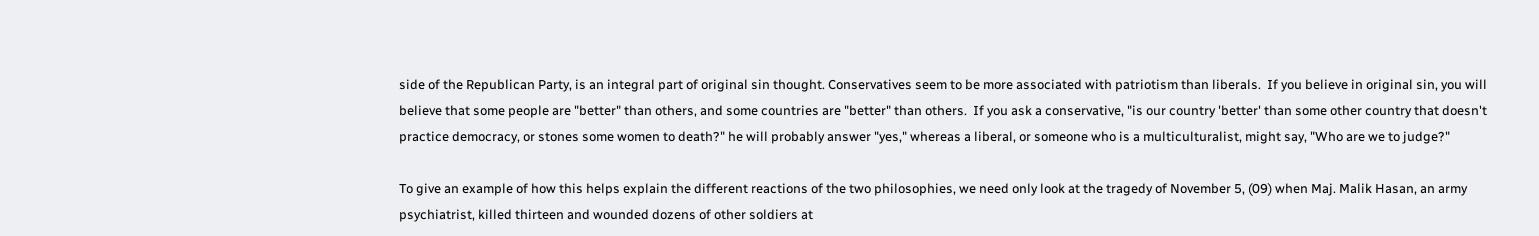side of the Republican Party, is an integral part of original sin thought. Conservatives seem to be more associated with patriotism than liberals.  If you believe in original sin, you will believe that some people are "better" than others, and some countries are "better" than others.  If you ask a conservative, "is our country 'better' than some other country that doesn't practice democracy, or stones some women to death?" he will probably answer "yes," whereas a liberal, or someone who is a multiculturalist, might say, "Who are we to judge?"

To give an example of how this helps explain the different reactions of the two philosophies, we need only look at the tragedy of November 5, (09) when Maj. Malik Hasan, an army psychiatrist, killed thirteen and wounded dozens of other soldiers at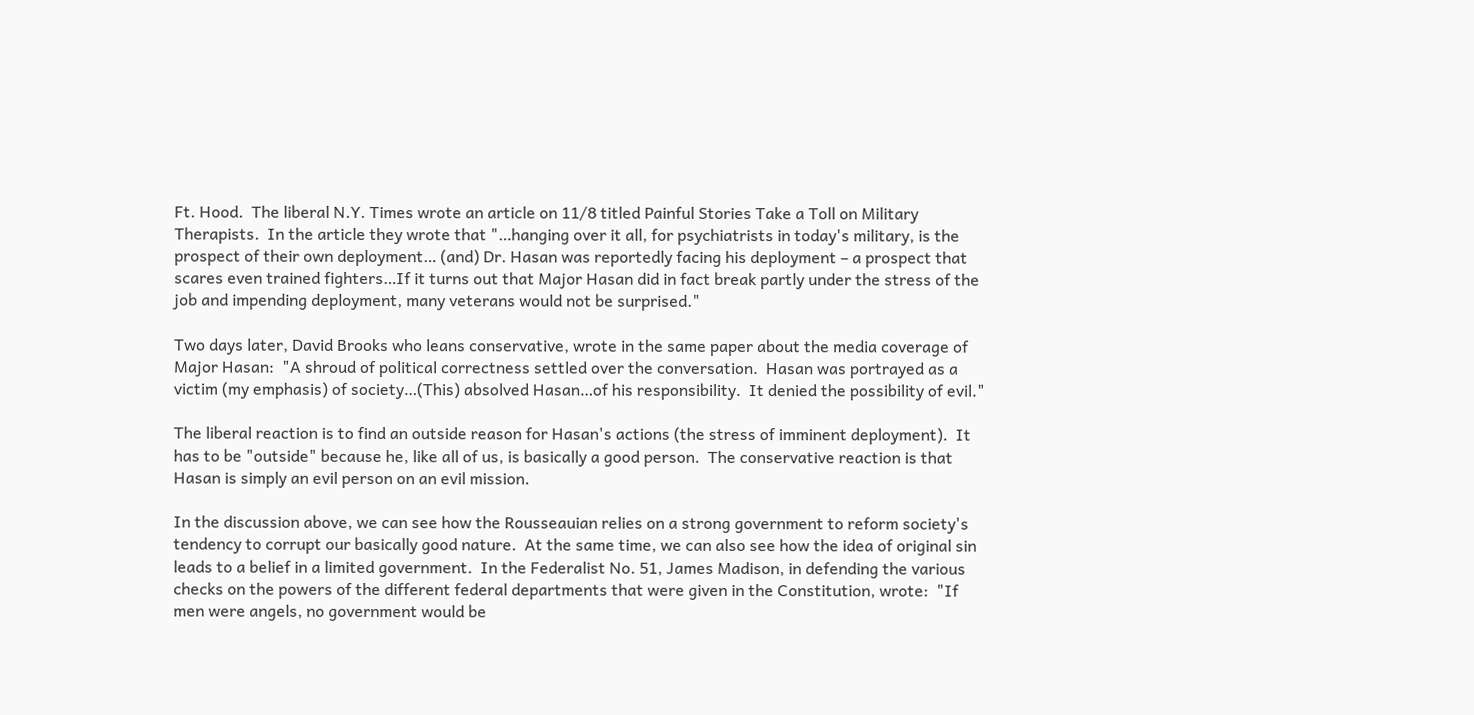Ft. Hood.  The liberal N.Y. Times wrote an article on 11/8 titled Painful Stories Take a Toll on Military Therapists.  In the article they wrote that "…hanging over it all, for psychiatrists in today's military, is the prospect of their own deployment… (and) Dr. Hasan was reportedly facing his deployment – a prospect that scares even trained fighters…If it turns out that Major Hasan did in fact break partly under the stress of the job and impending deployment, many veterans would not be surprised."

Two days later, David Brooks who leans conservative, wrote in the same paper about the media coverage of Major Hasan:  "A shroud of political correctness settled over the conversation.  Hasan was portrayed as a victim (my emphasis) of society…(This) absolved Hasan…of his responsibility.  It denied the possibility of evil."

The liberal reaction is to find an outside reason for Hasan's actions (the stress of imminent deployment).  It has to be "outside" because he, like all of us, is basically a good person.  The conservative reaction is that Hasan is simply an evil person on an evil mission.

In the discussion above, we can see how the Rousseauian relies on a strong government to reform society's tendency to corrupt our basically good nature.  At the same time, we can also see how the idea of original sin leads to a belief in a limited government.  In the Federalist No. 51, James Madison, in defending the various checks on the powers of the different federal departments that were given in the Constitution, wrote:  "If men were angels, no government would be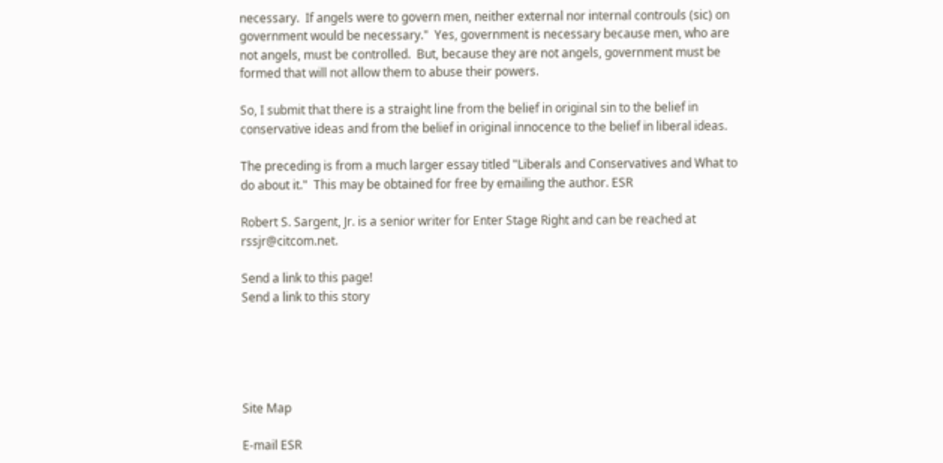necessary.  If angels were to govern men, neither external nor internal controuls (sic) on government would be necessary."  Yes, government is necessary because men, who are not angels, must be controlled.  But, because they are not angels, government must be formed that will not allow them to abuse their powers.

So, I submit that there is a straight line from the belief in original sin to the belief in conservative ideas and from the belief in original innocence to the belief in liberal ideas.

The preceding is from a much larger essay titled "Liberals and Conservatives and What to do about it."  This may be obtained for free by emailing the author. ESR

Robert S. Sargent, Jr. is a senior writer for Enter Stage Right and can be reached at rssjr@citcom.net.

Send a link to this page!
Send a link to this story





Site Map

E-mail ESR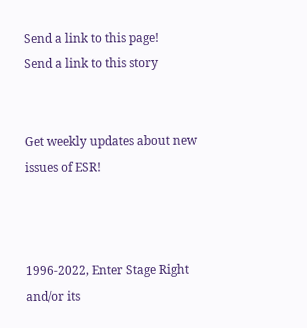Send a link to this page!
Send a link to this story


Get weekly updates about new issues of ESR!



1996-2022, Enter Stage Right and/or its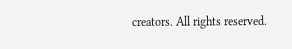creators. All rights reserved.